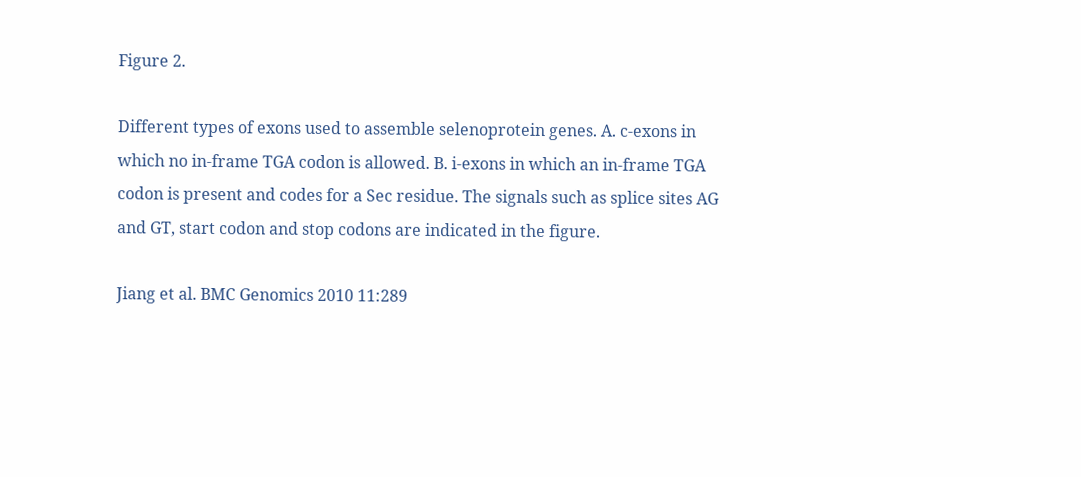Figure 2.

Different types of exons used to assemble selenoprotein genes. A. c-exons in which no in-frame TGA codon is allowed. B. i-exons in which an in-frame TGA codon is present and codes for a Sec residue. The signals such as splice sites AG and GT, start codon and stop codons are indicated in the figure.

Jiang et al. BMC Genomics 2010 11:289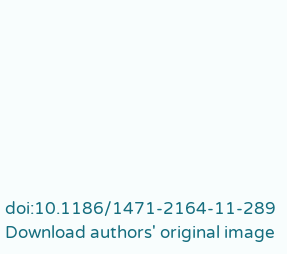doi:10.1186/1471-2164-11-289
Download authors' original image